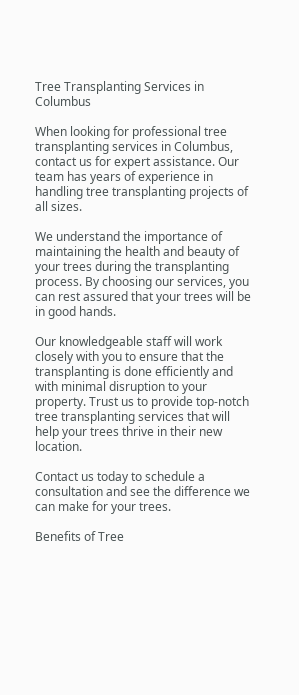Tree Transplanting Services in Columbus

When looking for professional tree transplanting services in Columbus, contact us for expert assistance. Our team has years of experience in handling tree transplanting projects of all sizes.

We understand the importance of maintaining the health and beauty of your trees during the transplanting process. By choosing our services, you can rest assured that your trees will be in good hands.

Our knowledgeable staff will work closely with you to ensure that the transplanting is done efficiently and with minimal disruption to your property. Trust us to provide top-notch tree transplanting services that will help your trees thrive in their new location.

Contact us today to schedule a consultation and see the difference we can make for your trees.

Benefits of Tree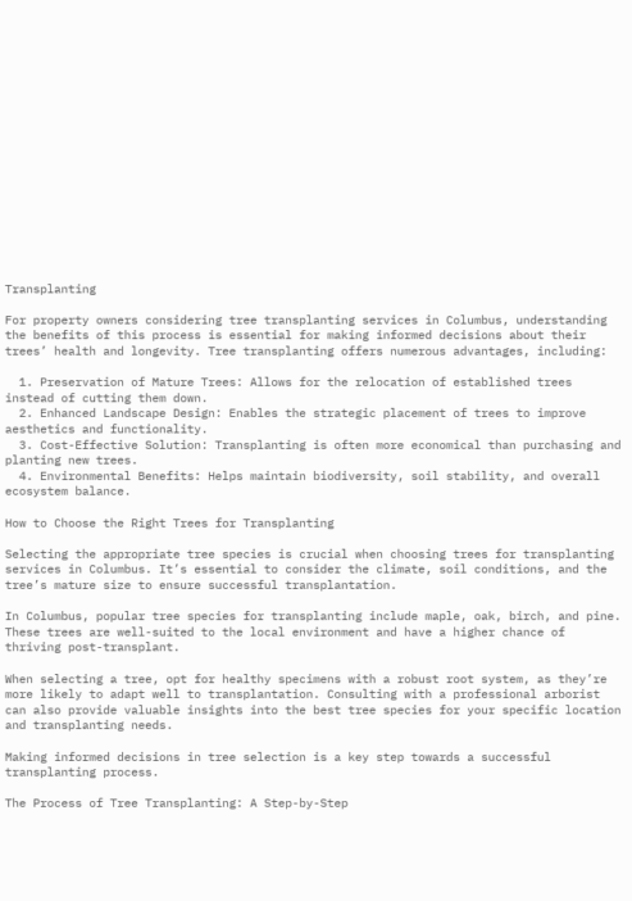Transplanting

For property owners considering tree transplanting services in Columbus, understanding the benefits of this process is essential for making informed decisions about their trees’ health and longevity. Tree transplanting offers numerous advantages, including:

  1. Preservation of Mature Trees: Allows for the relocation of established trees instead of cutting them down.
  2. Enhanced Landscape Design: Enables the strategic placement of trees to improve aesthetics and functionality.
  3. Cost-Effective Solution: Transplanting is often more economical than purchasing and planting new trees.
  4. Environmental Benefits: Helps maintain biodiversity, soil stability, and overall ecosystem balance.

How to Choose the Right Trees for Transplanting

Selecting the appropriate tree species is crucial when choosing trees for transplanting services in Columbus. It’s essential to consider the climate, soil conditions, and the tree’s mature size to ensure successful transplantation.

In Columbus, popular tree species for transplanting include maple, oak, birch, and pine. These trees are well-suited to the local environment and have a higher chance of thriving post-transplant.

When selecting a tree, opt for healthy specimens with a robust root system, as they’re more likely to adapt well to transplantation. Consulting with a professional arborist can also provide valuable insights into the best tree species for your specific location and transplanting needs.

Making informed decisions in tree selection is a key step towards a successful transplanting process.

The Process of Tree Transplanting: A Step-by-Step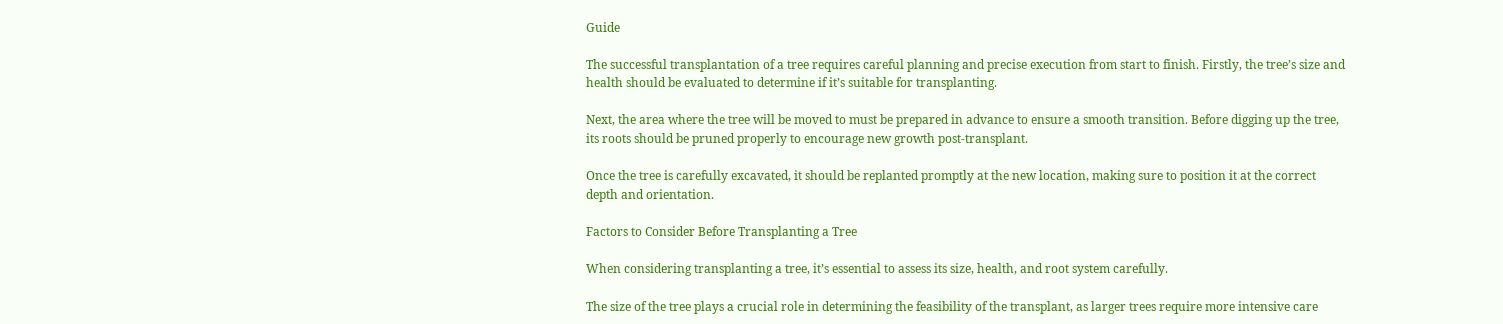Guide

The successful transplantation of a tree requires careful planning and precise execution from start to finish. Firstly, the tree’s size and health should be evaluated to determine if it’s suitable for transplanting.

Next, the area where the tree will be moved to must be prepared in advance to ensure a smooth transition. Before digging up the tree, its roots should be pruned properly to encourage new growth post-transplant.

Once the tree is carefully excavated, it should be replanted promptly at the new location, making sure to position it at the correct depth and orientation.

Factors to Consider Before Transplanting a Tree

When considering transplanting a tree, it’s essential to assess its size, health, and root system carefully.

The size of the tree plays a crucial role in determining the feasibility of the transplant, as larger trees require more intensive care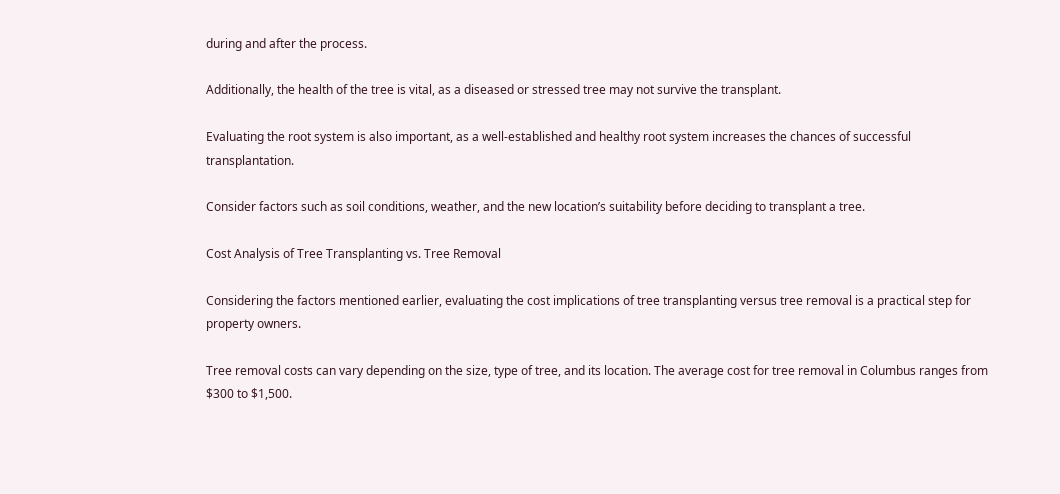during and after the process.

Additionally, the health of the tree is vital, as a diseased or stressed tree may not survive the transplant.

Evaluating the root system is also important, as a well-established and healthy root system increases the chances of successful transplantation.

Consider factors such as soil conditions, weather, and the new location’s suitability before deciding to transplant a tree.

Cost Analysis of Tree Transplanting vs. Tree Removal

Considering the factors mentioned earlier, evaluating the cost implications of tree transplanting versus tree removal is a practical step for property owners.

Tree removal costs can vary depending on the size, type of tree, and its location. The average cost for tree removal in Columbus ranges from $300 to $1,500.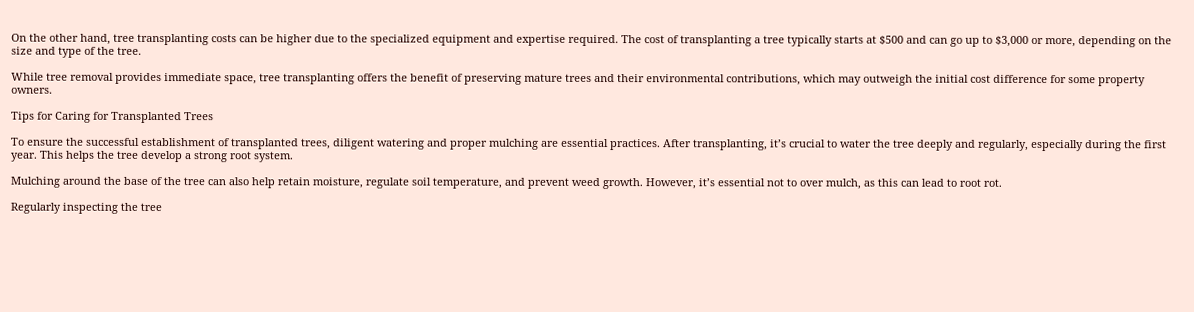On the other hand, tree transplanting costs can be higher due to the specialized equipment and expertise required. The cost of transplanting a tree typically starts at $500 and can go up to $3,000 or more, depending on the size and type of the tree.

While tree removal provides immediate space, tree transplanting offers the benefit of preserving mature trees and their environmental contributions, which may outweigh the initial cost difference for some property owners.

Tips for Caring for Transplanted Trees

To ensure the successful establishment of transplanted trees, diligent watering and proper mulching are essential practices. After transplanting, it’s crucial to water the tree deeply and regularly, especially during the first year. This helps the tree develop a strong root system.

Mulching around the base of the tree can also help retain moisture, regulate soil temperature, and prevent weed growth. However, it’s essential not to over mulch, as this can lead to root rot.

Regularly inspecting the tree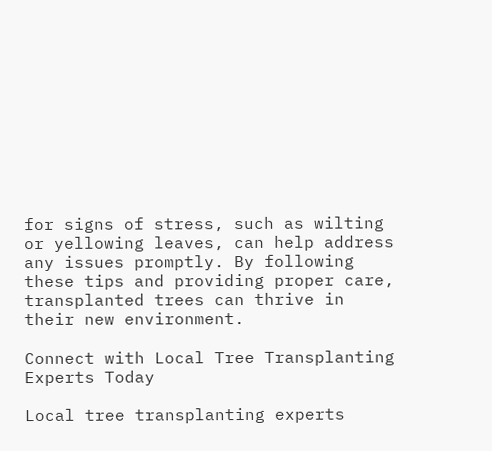for signs of stress, such as wilting or yellowing leaves, can help address any issues promptly. By following these tips and providing proper care, transplanted trees can thrive in their new environment.

Connect with Local Tree Transplanting Experts Today

Local tree transplanting experts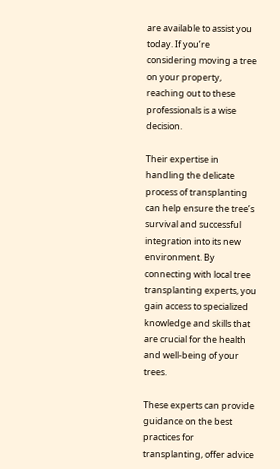are available to assist you today. If you’re considering moving a tree on your property, reaching out to these professionals is a wise decision.

Their expertise in handling the delicate process of transplanting can help ensure the tree’s survival and successful integration into its new environment. By connecting with local tree transplanting experts, you gain access to specialized knowledge and skills that are crucial for the health and well-being of your trees.

These experts can provide guidance on the best practices for transplanting, offer advice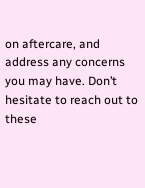on aftercare, and address any concerns you may have. Don’t hesitate to reach out to these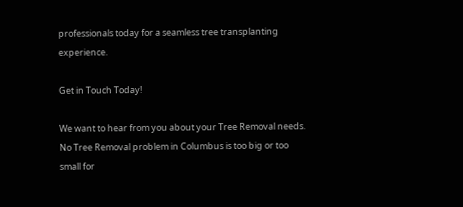professionals today for a seamless tree transplanting experience.

Get in Touch Today!

We want to hear from you about your Tree Removal needs. No Tree Removal problem in Columbus is too big or too small for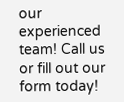our experienced team! Call us or fill out our form today!